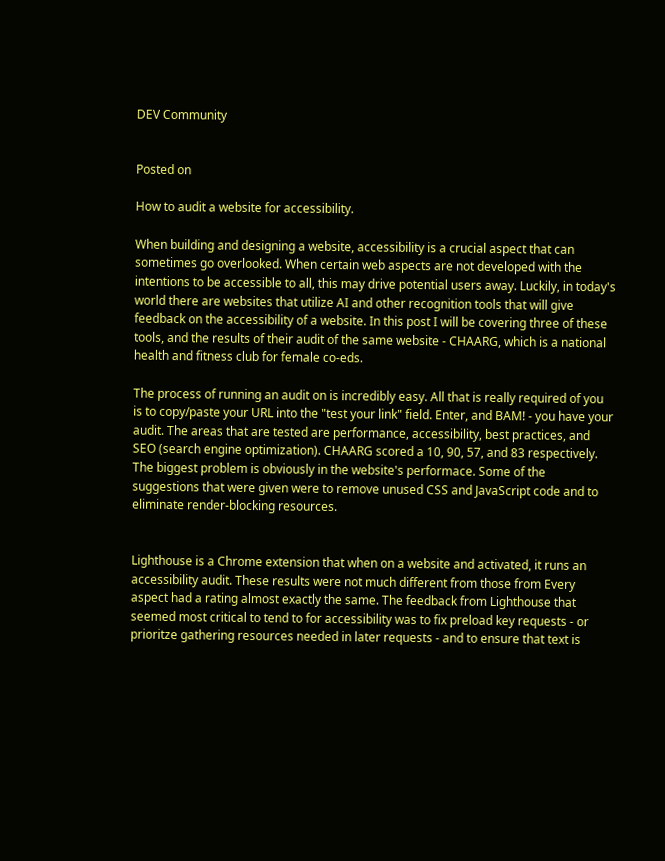DEV Community


Posted on

How to audit a website for accessibility.

When building and designing a website, accessibility is a crucial aspect that can sometimes go overlooked. When certain web aspects are not developed with the intentions to be accessible to all, this may drive potential users away. Luckily, in today's world there are websites that utilize AI and other recognition tools that will give feedback on the accessibility of a website. In this post I will be covering three of these tools, and the results of their audit of the same website - CHAARG, which is a national health and fitness club for female co-eds.

The process of running an audit on is incredibly easy. All that is really required of you is to copy/paste your URL into the "test your link" field. Enter, and BAM! - you have your audit. The areas that are tested are performance, accessibility, best practices, and SEO (search engine optimization). CHAARG scored a 10, 90, 57, and 83 respectively. The biggest problem is obviously in the website's performace. Some of the suggestions that were given were to remove unused CSS and JavaScript code and to eliminate render-blocking resources.


Lighthouse is a Chrome extension that when on a website and activated, it runs an accessibility audit. These results were not much different from those from Every aspect had a rating almost exactly the same. The feedback from Lighthouse that seemed most critical to tend to for accessibility was to fix preload key requests - or prioritze gathering resources needed in later requests - and to ensure that text is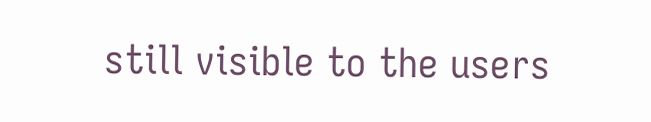still visible to the users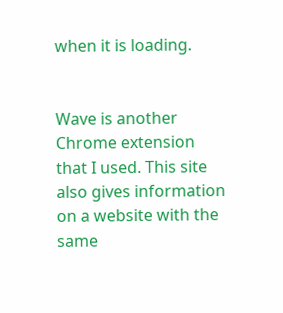when it is loading.


Wave is another Chrome extension that I used. This site also gives information on a website with the same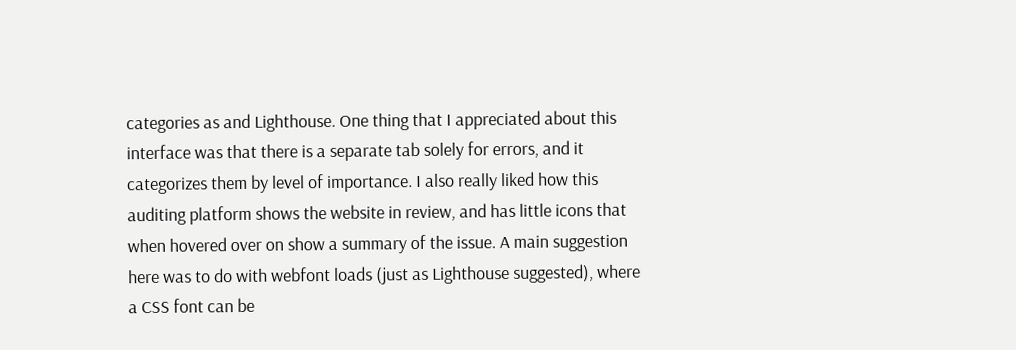categories as and Lighthouse. One thing that I appreciated about this interface was that there is a separate tab solely for errors, and it categorizes them by level of importance. I also really liked how this auditing platform shows the website in review, and has little icons that when hovered over on show a summary of the issue. A main suggestion here was to do with webfont loads (just as Lighthouse suggested), where a CSS font can be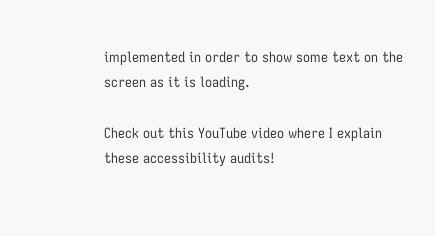implemented in order to show some text on the screen as it is loading.

Check out this YouTube video where I explain these accessibility audits!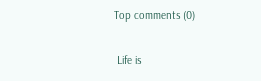Top comments (0)

 Life is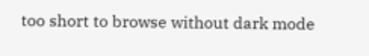too short to browse without dark mode